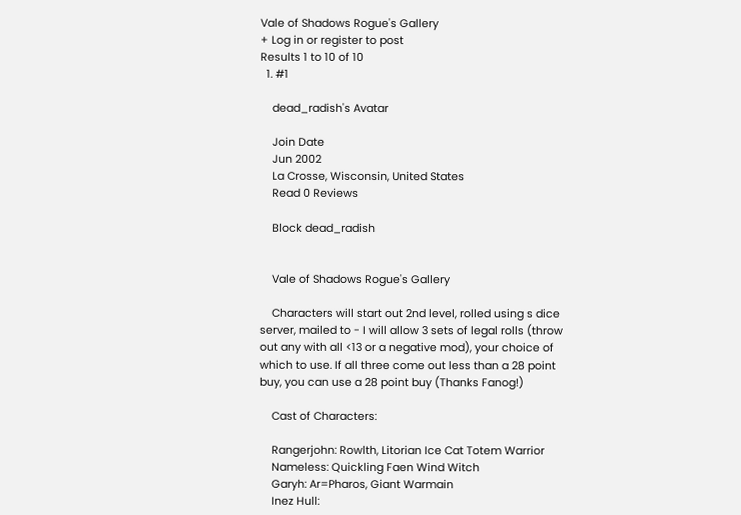Vale of Shadows Rogue's Gallery
+ Log in or register to post
Results 1 to 10 of 10
  1. #1

    dead_radish's Avatar

    Join Date
    Jun 2002
    La Crosse, Wisconsin, United States
    Read 0 Reviews

    Block dead_radish


    Vale of Shadows Rogue's Gallery

    Characters will start out 2nd level, rolled using s dice server, mailed to - I will allow 3 sets of legal rolls (throw out any with all <13 or a negative mod), your choice of which to use. If all three come out less than a 28 point buy, you can use a 28 point buy (Thanks Fanog!)

    Cast of Characters:

    Rangerjohn: Rowlth, Litorian Ice Cat Totem Warrior
    Nameless: Quickling Faen Wind Witch
    Garyh: Ar=Pharos, Giant Warmain
    Inez Hull: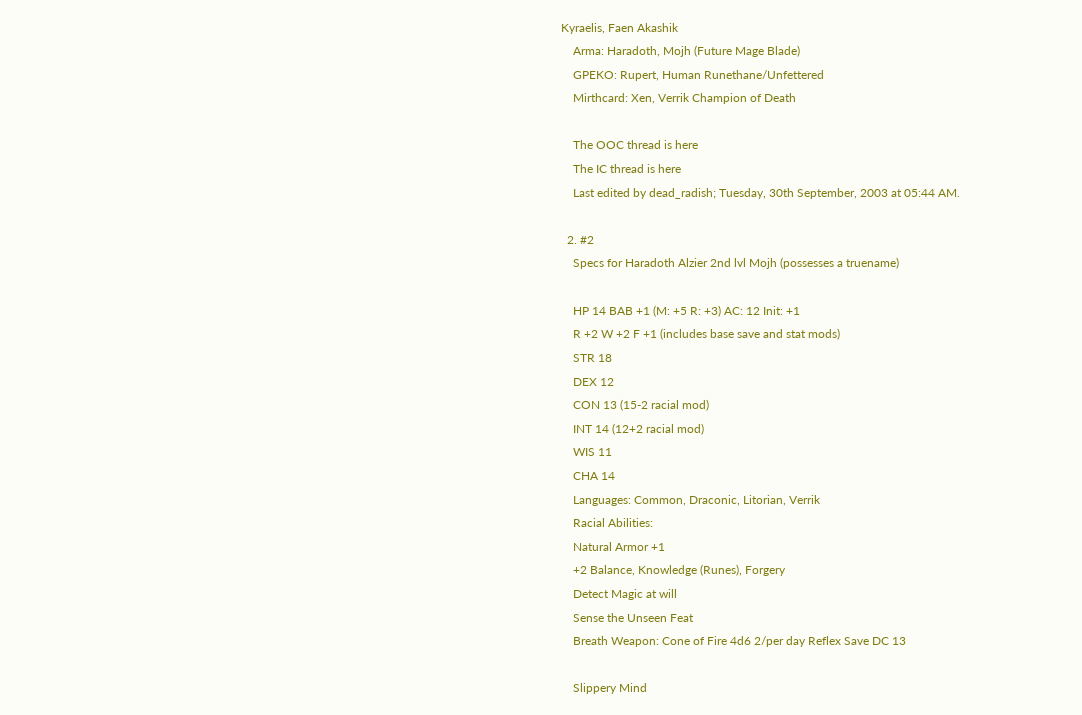Kyraelis, Faen Akashik
    Arma: Haradoth, Mojh (Future Mage Blade)
    GPEKO: Rupert, Human Runethane/Unfettered
    Mirthcard: Xen, Verrik Champion of Death

    The OOC thread is here
    The IC thread is here
    Last edited by dead_radish; Tuesday, 30th September, 2003 at 05:44 AM.

  2. #2
    Specs for Haradoth Alzier 2nd lvl Mojh (possesses a truename)

    HP 14 BAB +1 (M: +5 R: +3) AC: 12 Init: +1
    R +2 W +2 F +1 (includes base save and stat mods)
    STR 18
    DEX 12
    CON 13 (15-2 racial mod)
    INT 14 (12+2 racial mod)
    WIS 11
    CHA 14
    Languages: Common, Draconic, Litorian, Verrik
    Racial Abilities:
    Natural Armor +1
    +2 Balance, Knowledge (Runes), Forgery
    Detect Magic at will
    Sense the Unseen Feat
    Breath Weapon: Cone of Fire 4d6 2/per day Reflex Save DC 13

    Slippery Mind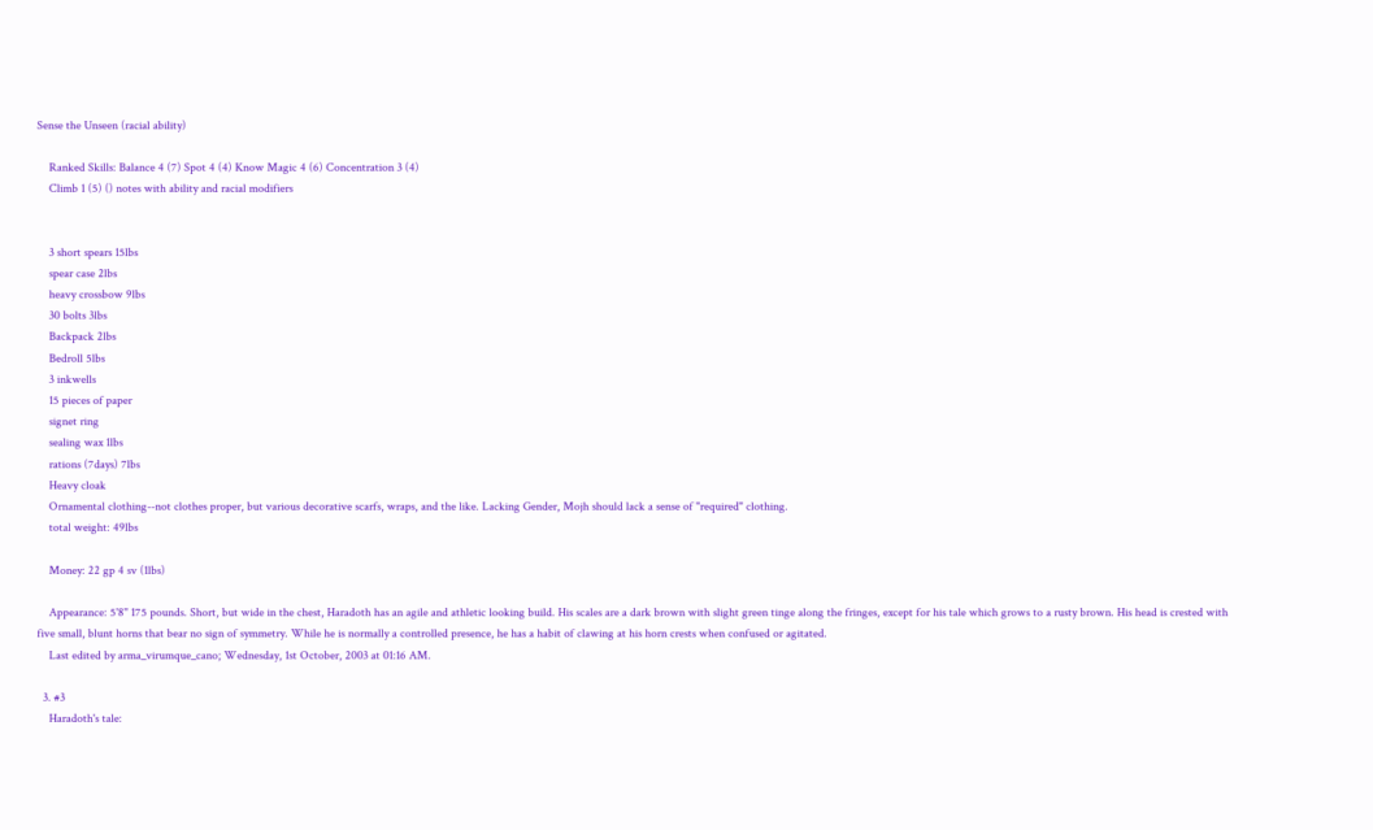Sense the Unseen (racial ability)

    Ranked Skills: Balance 4 (7) Spot 4 (4) Know Magic 4 (6) Concentration 3 (4)
    Climb 1 (5) () notes with ability and racial modifiers


    3 short spears 15lbs
    spear case 2lbs
    heavy crossbow 9lbs
    30 bolts 3lbs
    Backpack 2lbs
    Bedroll 5lbs
    3 inkwells
    15 pieces of paper
    signet ring
    sealing wax 1lbs
    rations (7days) 7lbs
    Heavy cloak
    Ornamental clothing--not clothes proper, but various decorative scarfs, wraps, and the like. Lacking Gender, Mojh should lack a sense of "required" clothing.
    total weight: 49lbs

    Money: 22 gp 4 sv (1lbs)

    Appearance: 5'8" 175 pounds. Short, but wide in the chest, Haradoth has an agile and athletic looking build. His scales are a dark brown with slight green tinge along the fringes, except for his tale which grows to a rusty brown. His head is crested with five small, blunt horns that bear no sign of symmetry. While he is normally a controlled presence, he has a habit of clawing at his horn crests when confused or agitated.
    Last edited by arma_virumque_cano; Wednesday, 1st October, 2003 at 01:16 AM.

  3. #3
    Haradoth's tale: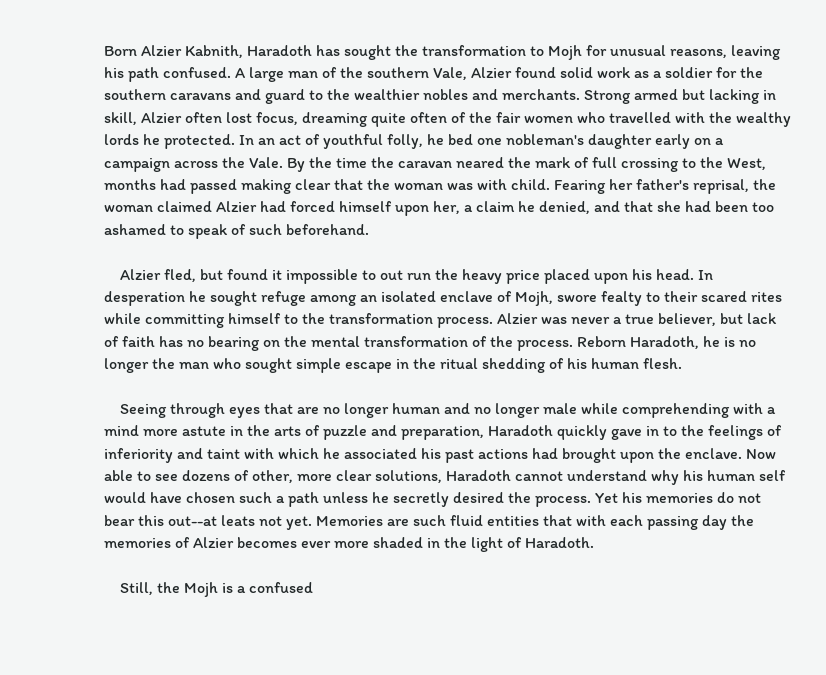Born Alzier Kabnith, Haradoth has sought the transformation to Mojh for unusual reasons, leaving his path confused. A large man of the southern Vale, Alzier found solid work as a soldier for the southern caravans and guard to the wealthier nobles and merchants. Strong armed but lacking in skill, Alzier often lost focus, dreaming quite often of the fair women who travelled with the wealthy lords he protected. In an act of youthful folly, he bed one nobleman's daughter early on a campaign across the Vale. By the time the caravan neared the mark of full crossing to the West, months had passed making clear that the woman was with child. Fearing her father's reprisal, the woman claimed Alzier had forced himself upon her, a claim he denied, and that she had been too ashamed to speak of such beforehand.

    Alzier fled, but found it impossible to out run the heavy price placed upon his head. In desperation he sought refuge among an isolated enclave of Mojh, swore fealty to their scared rites while committing himself to the transformation process. Alzier was never a true believer, but lack of faith has no bearing on the mental transformation of the process. Reborn Haradoth, he is no longer the man who sought simple escape in the ritual shedding of his human flesh.

    Seeing through eyes that are no longer human and no longer male while comprehending with a mind more astute in the arts of puzzle and preparation, Haradoth quickly gave in to the feelings of inferiority and taint with which he associated his past actions had brought upon the enclave. Now able to see dozens of other, more clear solutions, Haradoth cannot understand why his human self would have chosen such a path unless he secretly desired the process. Yet his memories do not bear this out--at leats not yet. Memories are such fluid entities that with each passing day the memories of Alzier becomes ever more shaded in the light of Haradoth.

    Still, the Mojh is a confused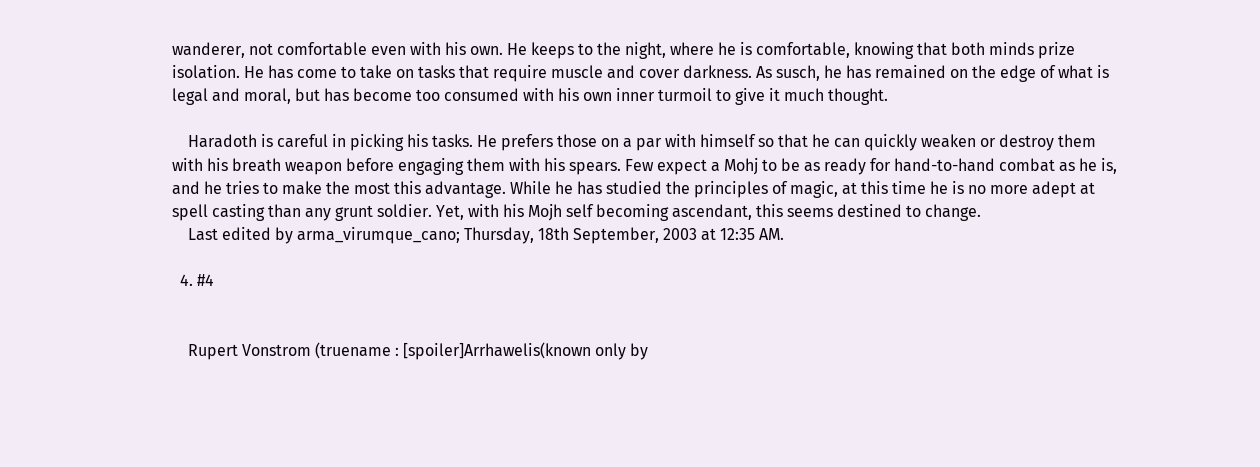wanderer, not comfortable even with his own. He keeps to the night, where he is comfortable, knowing that both minds prize isolation. He has come to take on tasks that require muscle and cover darkness. As susch, he has remained on the edge of what is legal and moral, but has become too consumed with his own inner turmoil to give it much thought.

    Haradoth is careful in picking his tasks. He prefers those on a par with himself so that he can quickly weaken or destroy them with his breath weapon before engaging them with his spears. Few expect a Mohj to be as ready for hand-to-hand combat as he is, and he tries to make the most this advantage. While he has studied the principles of magic, at this time he is no more adept at spell casting than any grunt soldier. Yet, with his Mojh self becoming ascendant, this seems destined to change.
    Last edited by arma_virumque_cano; Thursday, 18th September, 2003 at 12:35 AM.

  4. #4


    Rupert Vonstrom (truename : [spoiler]Arrhawelis(known only by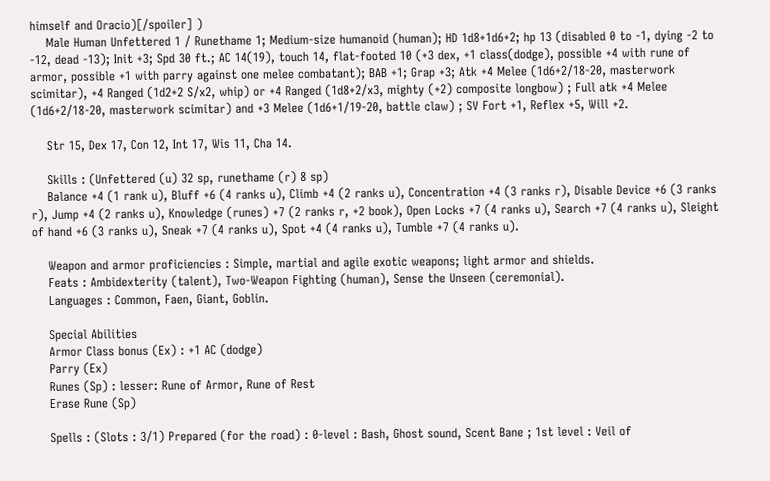himself and Oracio)[/spoiler] )
    Male Human Unfettered 1 / Runethame 1; Medium-size humanoid (human); HD 1d8+1d6+2; hp 13 (disabled 0 to -1, dying -2 to -12, dead -13); Init +3; Spd 30 ft.; AC 14(19), touch 14, flat-footed 10 (+3 dex, +1 class(dodge), possible +4 with rune of armor, possible +1 with parry against one melee combatant); BAB +1; Grap +3; Atk +4 Melee (1d6+2/18-20, masterwork scimitar), +4 Ranged (1d2+2 S/x2, whip) or +4 Ranged (1d8+2/x3, mighty (+2) composite longbow) ; Full atk +4 Melee (1d6+2/18-20, masterwork scimitar) and +3 Melee (1d6+1/19-20, battle claw) ; SV Fort +1, Reflex +5, Will +2.

    Str 15, Dex 17, Con 12, Int 17, Wis 11, Cha 14.

    Skills : (Unfettered (u) 32 sp, runethame (r) 8 sp)
    Balance +4 (1 rank u), Bluff +6 (4 ranks u), Climb +4 (2 ranks u), Concentration +4 (3 ranks r), Disable Device +6 (3 ranks r), Jump +4 (2 ranks u), Knowledge (runes) +7 (2 ranks r, +2 book), Open Locks +7 (4 ranks u), Search +7 (4 ranks u), Sleight of hand +6 (3 ranks u), Sneak +7 (4 ranks u), Spot +4 (4 ranks u), Tumble +7 (4 ranks u).

    Weapon and armor proficiencies : Simple, martial and agile exotic weapons; light armor and shields.
    Feats : Ambidexterity (talent), Two-Weapon Fighting (human), Sense the Unseen (ceremonial).
    Languages : Common, Faen, Giant, Goblin.

    Special Abilities
    Armor Class bonus (Ex) : +1 AC (dodge)
    Parry (Ex)
    Runes (Sp) : lesser: Rune of Armor, Rune of Rest
    Erase Rune (Sp)

    Spells : (Slots : 3/1) Prepared (for the road) : 0-level : Bash, Ghost sound, Scent Bane ; 1st level : Veil of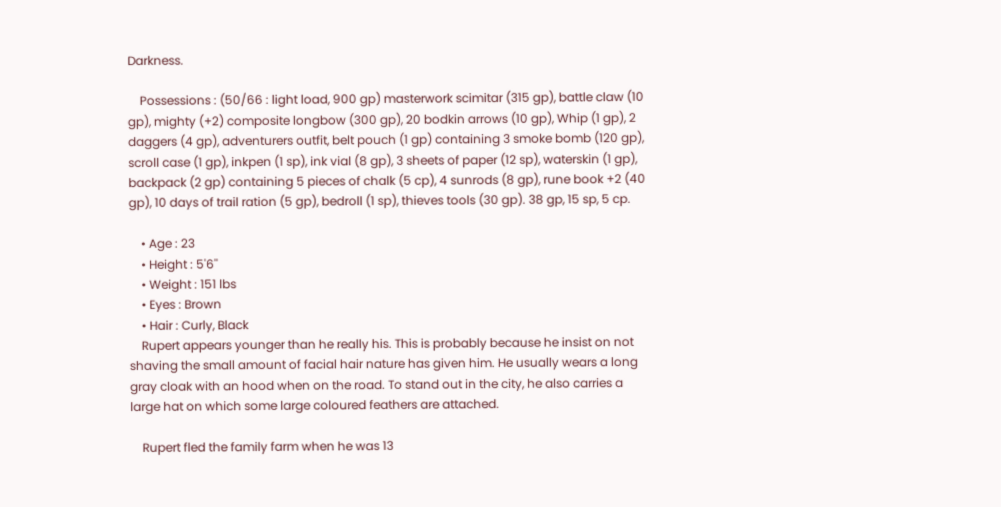Darkness.

    Possessions : (50/66 : light load, 900 gp) masterwork scimitar (315 gp), battle claw (10 gp), mighty (+2) composite longbow (300 gp), 20 bodkin arrows (10 gp), Whip (1 gp), 2 daggers (4 gp), adventurers outfit, belt pouch (1 gp) containing 3 smoke bomb (120 gp), scroll case (1 gp), inkpen (1 sp), ink vial (8 gp), 3 sheets of paper (12 sp), waterskin (1 gp), backpack (2 gp) containing 5 pieces of chalk (5 cp), 4 sunrods (8 gp), rune book +2 (40 gp), 10 days of trail ration (5 gp), bedroll (1 sp), thieves tools (30 gp). 38 gp, 15 sp, 5 cp.

    • Age : 23
    • Height : 5'6''
    • Weight : 151 lbs
    • Eyes : Brown
    • Hair : Curly, Black
    Rupert appears younger than he really his. This is probably because he insist on not shaving the small amount of facial hair nature has given him. He usually wears a long gray cloak with an hood when on the road. To stand out in the city, he also carries a large hat on which some large coloured feathers are attached.

    Rupert fled the family farm when he was 13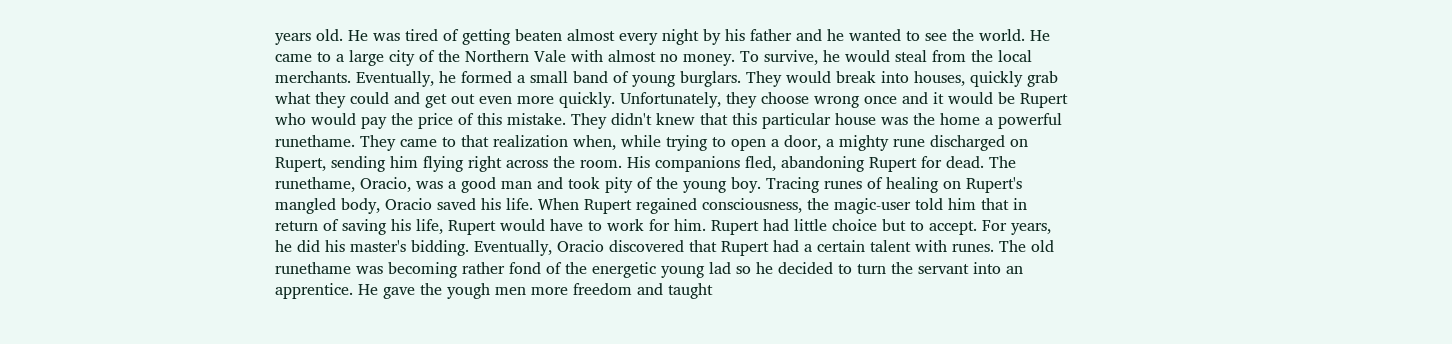years old. He was tired of getting beaten almost every night by his father and he wanted to see the world. He came to a large city of the Northern Vale with almost no money. To survive, he would steal from the local merchants. Eventually, he formed a small band of young burglars. They would break into houses, quickly grab what they could and get out even more quickly. Unfortunately, they choose wrong once and it would be Rupert who would pay the price of this mistake. They didn't knew that this particular house was the home a powerful runethame. They came to that realization when, while trying to open a door, a mighty rune discharged on Rupert, sending him flying right across the room. His companions fled, abandoning Rupert for dead. The runethame, Oracio, was a good man and took pity of the young boy. Tracing runes of healing on Rupert's mangled body, Oracio saved his life. When Rupert regained consciousness, the magic-user told him that in return of saving his life, Rupert would have to work for him. Rupert had little choice but to accept. For years, he did his master's bidding. Eventually, Oracio discovered that Rupert had a certain talent with runes. The old runethame was becoming rather fond of the energetic young lad so he decided to turn the servant into an apprentice. He gave the yough men more freedom and taught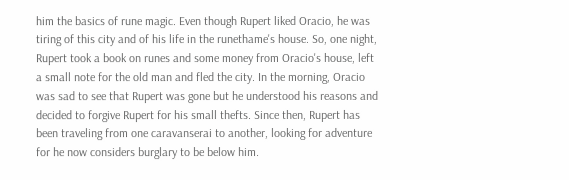him the basics of rune magic. Even though Rupert liked Oracio, he was tiring of this city and of his life in the runethame's house. So, one night, Rupert took a book on runes and some money from Oracio's house, left a small note for the old man and fled the city. In the morning, Oracio was sad to see that Rupert was gone but he understood his reasons and decided to forgive Rupert for his small thefts. Since then, Rupert has been traveling from one caravanserai to another, looking for adventure for he now considers burglary to be below him.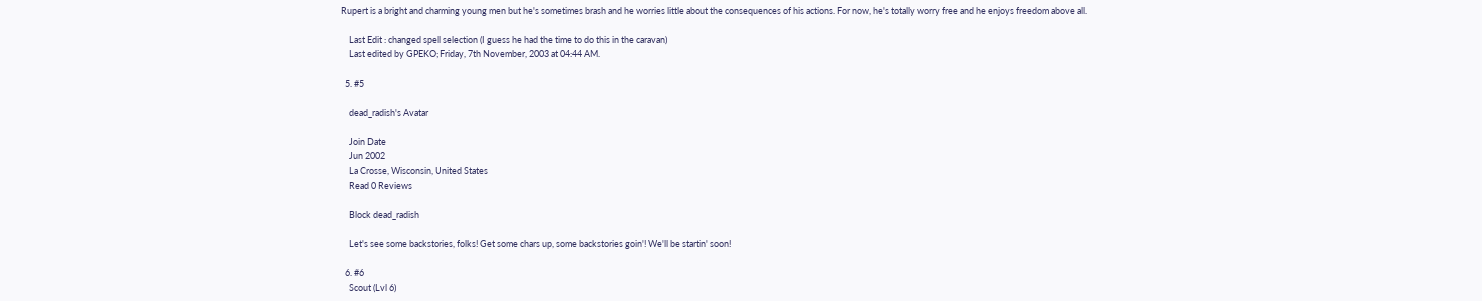Rupert is a bright and charming young men but he's sometimes brash and he worries little about the consequences of his actions. For now, he's totally worry free and he enjoys freedom above all.

    Last Edit : changed spell selection (I guess he had the time to do this in the caravan)
    Last edited by GPEKO; Friday, 7th November, 2003 at 04:44 AM.

  5. #5

    dead_radish's Avatar

    Join Date
    Jun 2002
    La Crosse, Wisconsin, United States
    Read 0 Reviews

    Block dead_radish

    Let's see some backstories, folks! Get some chars up, some backstories goin'! We'll be startin' soon!

  6. #6
    Scout (Lvl 6)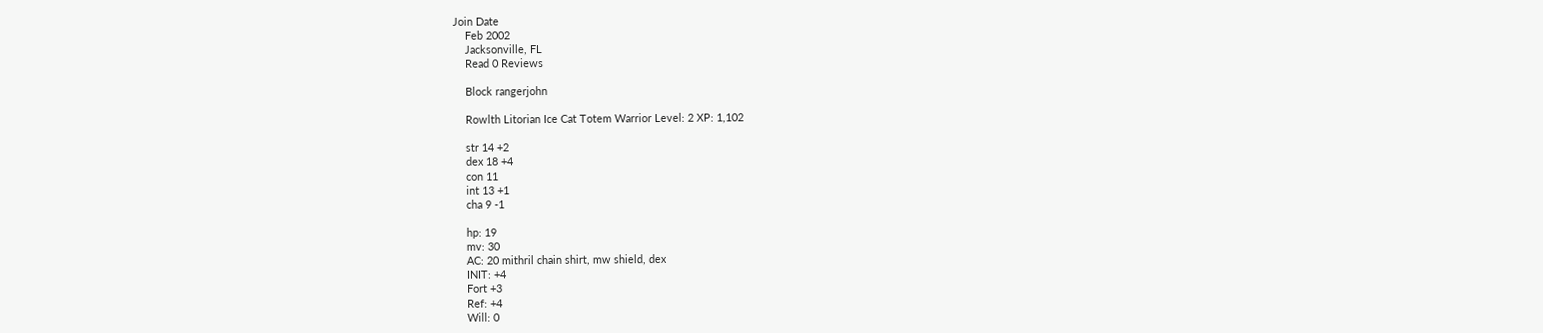Join Date
    Feb 2002
    Jacksonville, FL
    Read 0 Reviews

    Block rangerjohn

    Rowlth Litorian Ice Cat Totem Warrior Level: 2 XP: 1,102

    str 14 +2
    dex 18 +4
    con 11
    int 13 +1
    cha 9 -1

    hp: 19
    mv: 30
    AC: 20 mithril chain shirt, mw shield, dex
    INIT: +4
    Fort +3
    Ref: +4
    Will: 0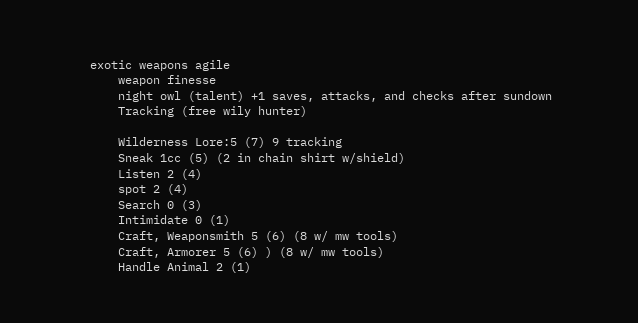exotic weapons agile
    weapon finesse
    night owl (talent) +1 saves, attacks, and checks after sundown
    Tracking (free wily hunter)

    Wilderness Lore:5 (7) 9 tracking
    Sneak 1cc (5) (2 in chain shirt w/shield)
    Listen 2 (4)
    spot 2 (4)
    Search 0 (3)
    Intimidate 0 (1)
    Craft, Weaponsmith 5 (6) (8 w/ mw tools)
    Craft, Armorer 5 (6) ) (8 w/ mw tools)
    Handle Animal 2 (1)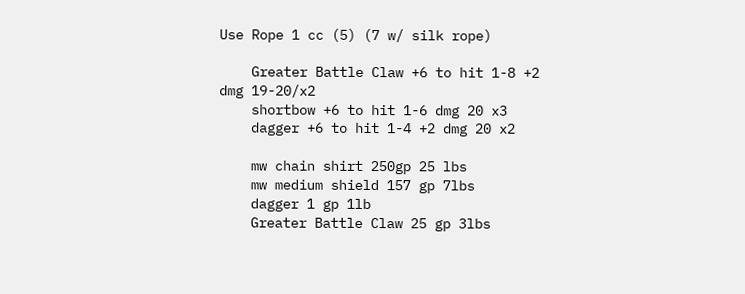Use Rope 1 cc (5) (7 w/ silk rope)

    Greater Battle Claw +6 to hit 1-8 +2 dmg 19-20/x2
    shortbow +6 to hit 1-6 dmg 20 x3
    dagger +6 to hit 1-4 +2 dmg 20 x2

    mw chain shirt 250gp 25 lbs
    mw medium shield 157 gp 7lbs
    dagger 1 gp 1lb
    Greater Battle Claw 25 gp 3lbs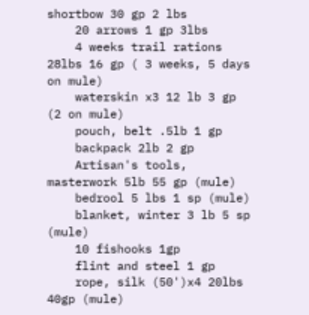shortbow 30 gp 2 lbs
    20 arrows 1 gp 3lbs
    4 weeks trail rations 28lbs 16 gp ( 3 weeks, 5 days on mule)
    waterskin x3 12 lb 3 gp (2 on mule)
    pouch, belt .5lb 1 gp
    backpack 2lb 2 gp
    Artisan's tools, masterwork 5lb 55 gp (mule)
    bedrool 5 lbs 1 sp (mule)
    blanket, winter 3 lb 5 sp (mule)
    10 fishooks 1gp
    flint and steel 1 gp
    rope, silk (50')x4 20lbs 40gp (mule)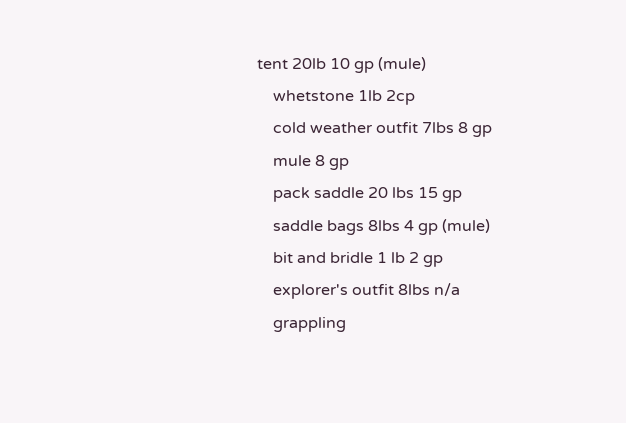tent 20lb 10 gp (mule)
    whetstone 1lb 2cp
    cold weather outfit 7lbs 8 gp
    mule 8 gp
    pack saddle 20 lbs 15 gp
    saddle bags 8lbs 4 gp (mule)
    bit and bridle 1 lb 2 gp
    explorer's outfit 8lbs n/a
    grappling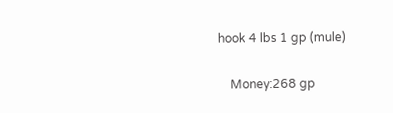hook 4 lbs 1 gp (mule)

    Money:268 gp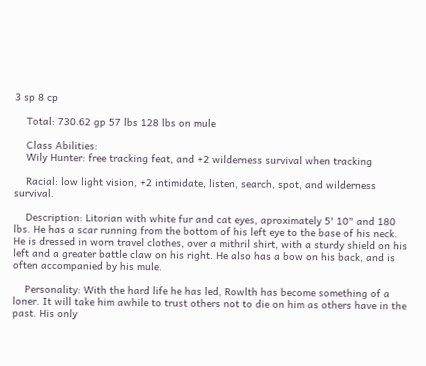3 sp 8 cp

    Total: 730.62 gp 57 lbs 128 lbs on mule

    Class Abilities:
    Wily Hunter: free tracking feat, and +2 wilderness survival when tracking

    Racial: low light vision, +2 intimidate, listen, search, spot, and wilderness survival.

    Description: Litorian with white fur and cat eyes, aproximately 5' 10" and 180 lbs. He has a scar running from the bottom of his left eye to the base of his neck. He is dressed in worn travel clothes, over a mithril shirt, with a sturdy shield on his left and a greater battle claw on his right. He also has a bow on his back, and is often accompanied by his mule.

    Personality: With the hard life he has led, Rowlth has become something of a loner. It will take him awhile to trust others not to die on him as others have in the past. His only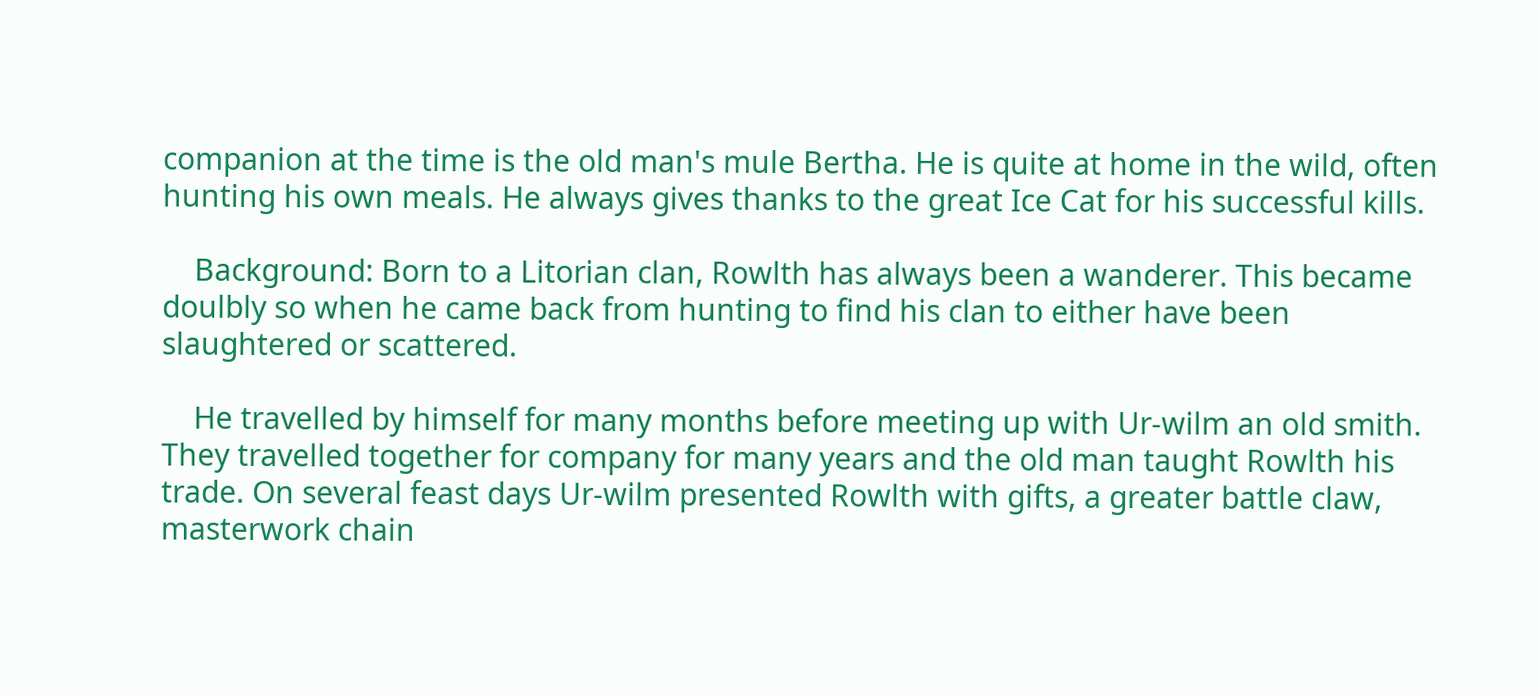companion at the time is the old man's mule Bertha. He is quite at home in the wild, often hunting his own meals. He always gives thanks to the great Ice Cat for his successful kills.

    Background: Born to a Litorian clan, Rowlth has always been a wanderer. This became doulbly so when he came back from hunting to find his clan to either have been slaughtered or scattered.

    He travelled by himself for many months before meeting up with Ur-wilm an old smith. They travelled together for company for many years and the old man taught Rowlth his trade. On several feast days Ur-wilm presented Rowlth with gifts, a greater battle claw, masterwork chain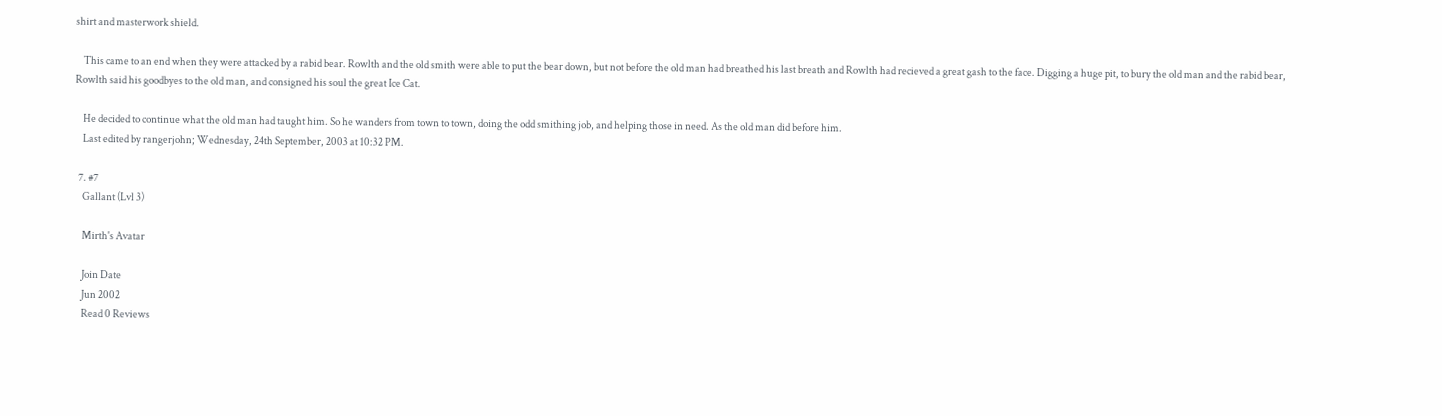shirt and masterwork shield.

    This came to an end when they were attacked by a rabid bear. Rowlth and the old smith were able to put the bear down, but not before the old man had breathed his last breath and Rowlth had recieved a great gash to the face. Digging a huge pit, to bury the old man and the rabid bear, Rowlth said his goodbyes to the old man, and consigned his soul the great Ice Cat.

    He decided to continue what the old man had taught him. So he wanders from town to town, doing the odd smithing job, and helping those in need. As the old man did before him.
    Last edited by rangerjohn; Wednesday, 24th September, 2003 at 10:32 PM.

  7. #7
    Gallant (Lvl 3)

    Mirth's Avatar

    Join Date
    Jun 2002
    Read 0 Reviews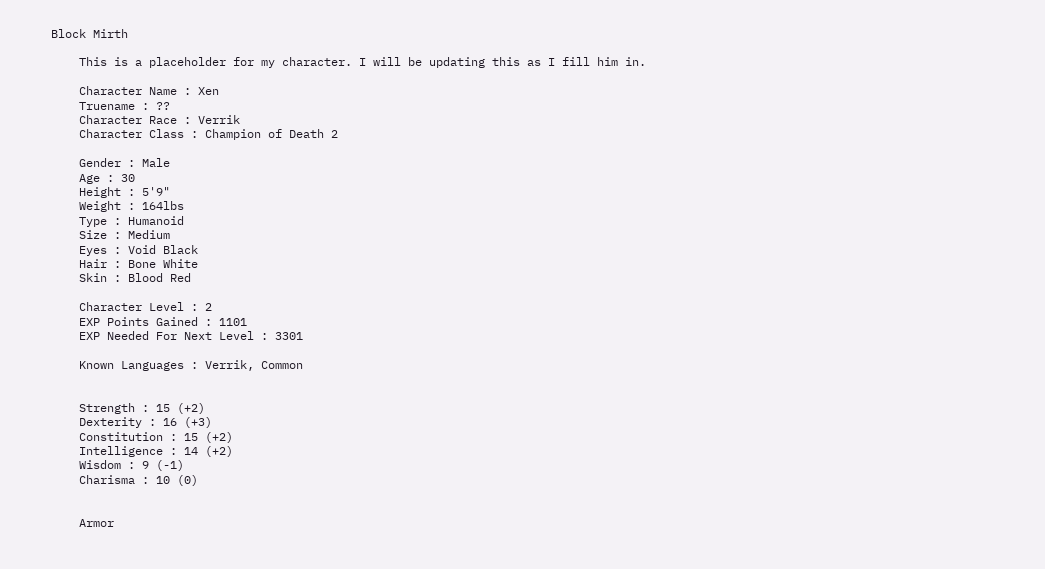Block Mirth

    This is a placeholder for my character. I will be updating this as I fill him in.

    Character Name : Xen
    Truename : ??
    Character Race : Verrik
    Character Class : Champion of Death 2

    Gender : Male
    Age : 30
    Height : 5'9"
    Weight : 164lbs
    Type : Humanoid
    Size : Medium
    Eyes : Void Black
    Hair : Bone White
    Skin : Blood Red

    Character Level : 2
    EXP Points Gained : 1101
    EXP Needed For Next Level : 3301

    Known Languages : Verrik, Common


    Strength : 15 (+2)
    Dexterity : 16 (+3)
    Constitution : 15 (+2)
    Intelligence : 14 (+2)
    Wisdom : 9 (-1)
    Charisma : 10 (0)


    Armor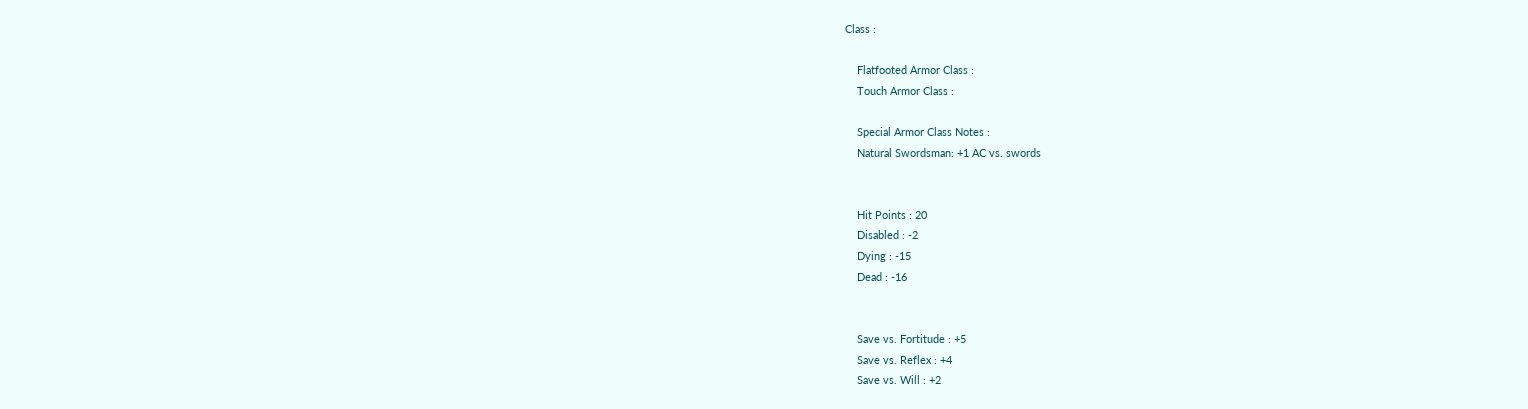Class :

    Flatfooted Armor Class :
    Touch Armor Class :

    Special Armor Class Notes :
    Natural Swordsman: +1 AC vs. swords


    Hit Points : 20
    Disabled : -2
    Dying : -15
    Dead : -16


    Save vs. Fortitude : +5
    Save vs. Reflex : +4
    Save vs. Will : +2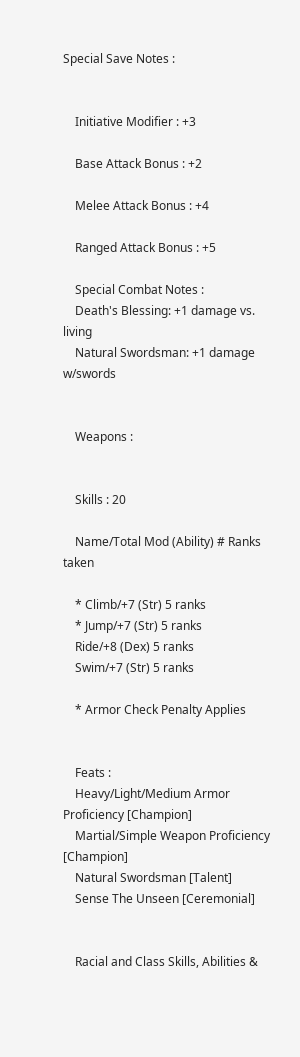Special Save Notes :


    Initiative Modifier : +3

    Base Attack Bonus : +2

    Melee Attack Bonus : +4

    Ranged Attack Bonus : +5

    Special Combat Notes :
    Death's Blessing: +1 damage vs. living
    Natural Swordsman: +1 damage w/swords


    Weapons :


    Skills : 20

    Name/Total Mod (Ability) # Ranks taken

    * Climb/+7 (Str) 5 ranks
    * Jump/+7 (Str) 5 ranks
    Ride/+8 (Dex) 5 ranks
    Swim/+7 (Str) 5 ranks

    * Armor Check Penalty Applies


    Feats :
    Heavy/Light/Medium Armor Proficiency [Champion]
    Martial/Simple Weapon Proficiency [Champion]
    Natural Swordsman [Talent]
    Sense The Unseen [Ceremonial]


    Racial and Class Skills, Abilities &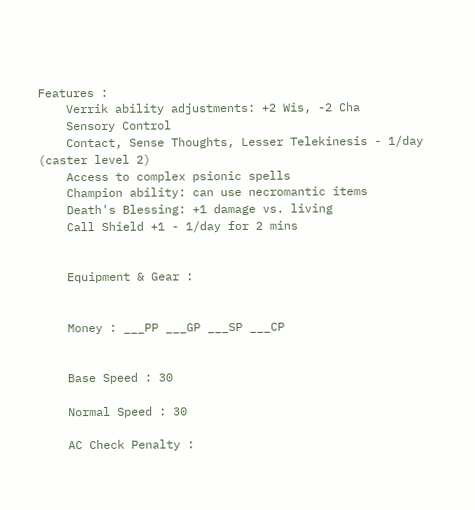Features :
    Verrik ability adjustments: +2 Wis, -2 Cha
    Sensory Control
    Contact, Sense Thoughts, Lesser Telekinesis - 1/day (caster level 2)
    Access to complex psionic spells
    Champion ability: can use necromantic items
    Death's Blessing: +1 damage vs. living
    Call Shield +1 - 1/day for 2 mins


    Equipment & Gear :


    Money : ___PP ___GP ___SP ___CP


    Base Speed : 30

    Normal Speed : 30

    AC Check Penalty :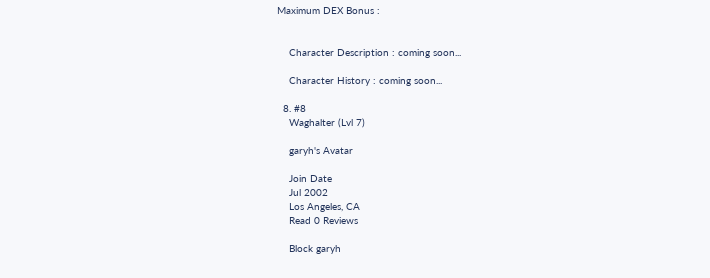Maximum DEX Bonus :


    Character Description : coming soon...

    Character History : coming soon...

  8. #8
    Waghalter (Lvl 7)

    garyh's Avatar

    Join Date
    Jul 2002
    Los Angeles, CA
    Read 0 Reviews

    Block garyh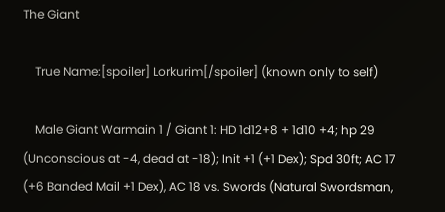The Giant

    True Name:[spoiler] Lorkurim[/spoiler] (known only to self)

    Male Giant Warmain 1 / Giant 1: HD 1d12+8 + 1d10 +4; hp 29 (Unconscious at -4, dead at -18); Init +1 (+1 Dex); Spd 30ft; AC 17 (+6 Banded Mail +1 Dex), AC 18 vs. Swords (Natural Swordsman,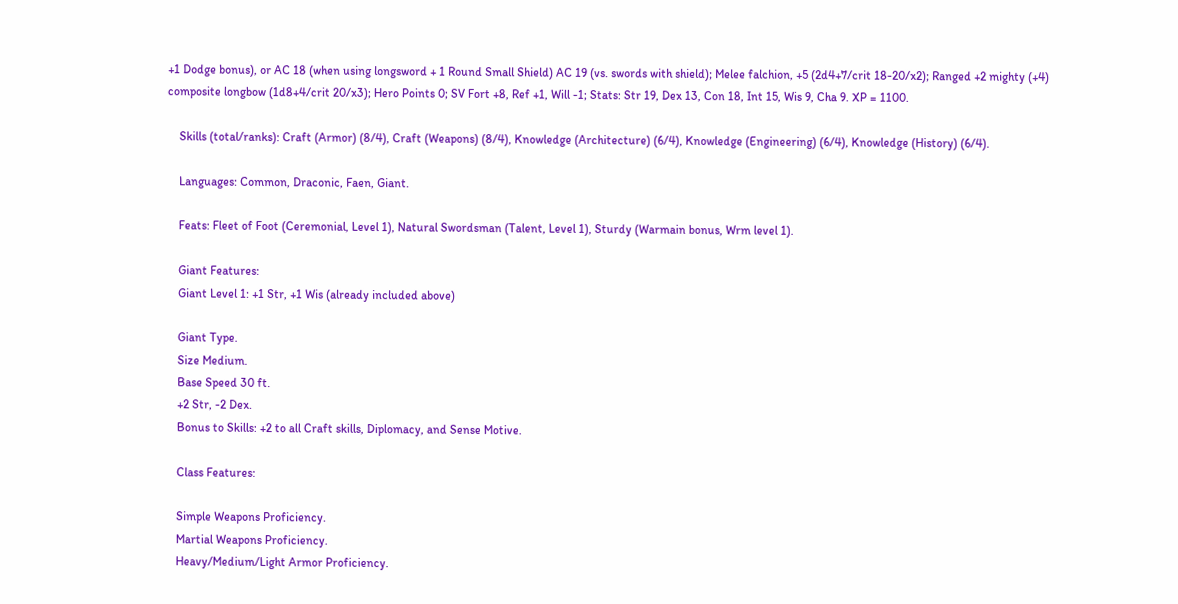+1 Dodge bonus), or AC 18 (when using longsword + 1 Round Small Shield) AC 19 (vs. swords with shield); Melee falchion, +5 (2d4+7/crit 18-20/x2); Ranged +2 mighty (+4) composite longbow (1d8+4/crit 20/x3); Hero Points 0; SV Fort +8, Ref +1, Will -1; Stats: Str 19, Dex 13, Con 18, Int 15, Wis 9, Cha 9. XP = 1100.

    Skills (total/ranks): Craft (Armor) (8/4), Craft (Weapons) (8/4), Knowledge (Architecture) (6/4), Knowledge (Engineering) (6/4), Knowledge (History) (6/4).

    Languages: Common, Draconic, Faen, Giant.

    Feats: Fleet of Foot (Ceremonial, Level 1), Natural Swordsman (Talent, Level 1), Sturdy (Warmain bonus, Wrm level 1).

    Giant Features:
    Giant Level 1: +1 Str, +1 Wis (already included above)

    Giant Type.
    Size Medium.
    Base Speed 30 ft.
    +2 Str, -2 Dex.
    Bonus to Skills: +2 to all Craft skills, Diplomacy, and Sense Motive.

    Class Features:

    Simple Weapons Proficiency.
    Martial Weapons Proficiency.
    Heavy/Medium/Light Armor Proficiency.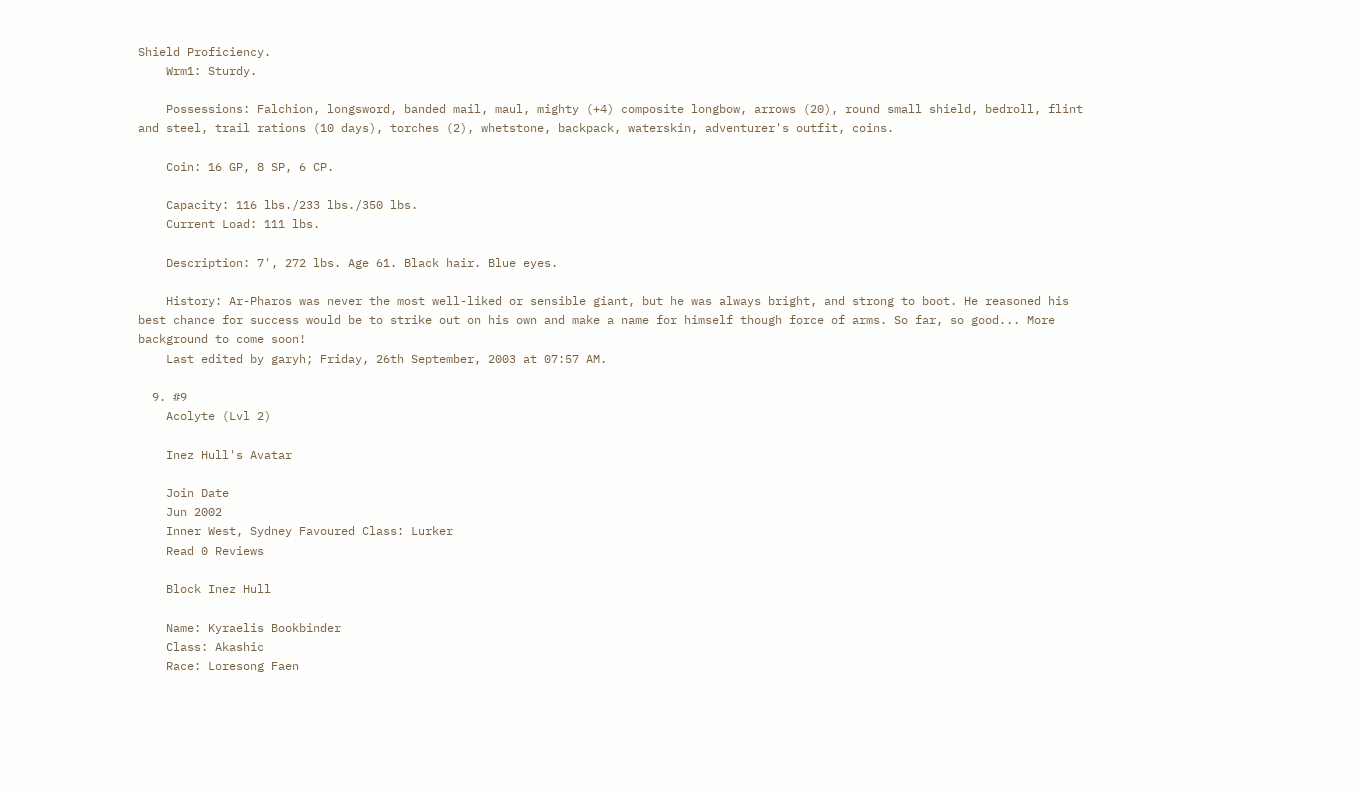Shield Proficiency.
    Wrm1: Sturdy.

    Possessions: Falchion, longsword, banded mail, maul, mighty (+4) composite longbow, arrows (20), round small shield, bedroll, flint and steel, trail rations (10 days), torches (2), whetstone, backpack, waterskin, adventurer's outfit, coins.

    Coin: 16 GP, 8 SP, 6 CP.

    Capacity: 116 lbs./233 lbs./350 lbs.
    Current Load: 111 lbs.

    Description: 7', 272 lbs. Age 61. Black hair. Blue eyes.

    History: Ar-Pharos was never the most well-liked or sensible giant, but he was always bright, and strong to boot. He reasoned his best chance for success would be to strike out on his own and make a name for himself though force of arms. So far, so good... More background to come soon!
    Last edited by garyh; Friday, 26th September, 2003 at 07:57 AM.

  9. #9
    Acolyte (Lvl 2)

    Inez Hull's Avatar

    Join Date
    Jun 2002
    Inner West, Sydney Favoured Class: Lurker
    Read 0 Reviews

    Block Inez Hull

    Name: Kyraelis Bookbinder
    Class: Akashic
    Race: Loresong Faen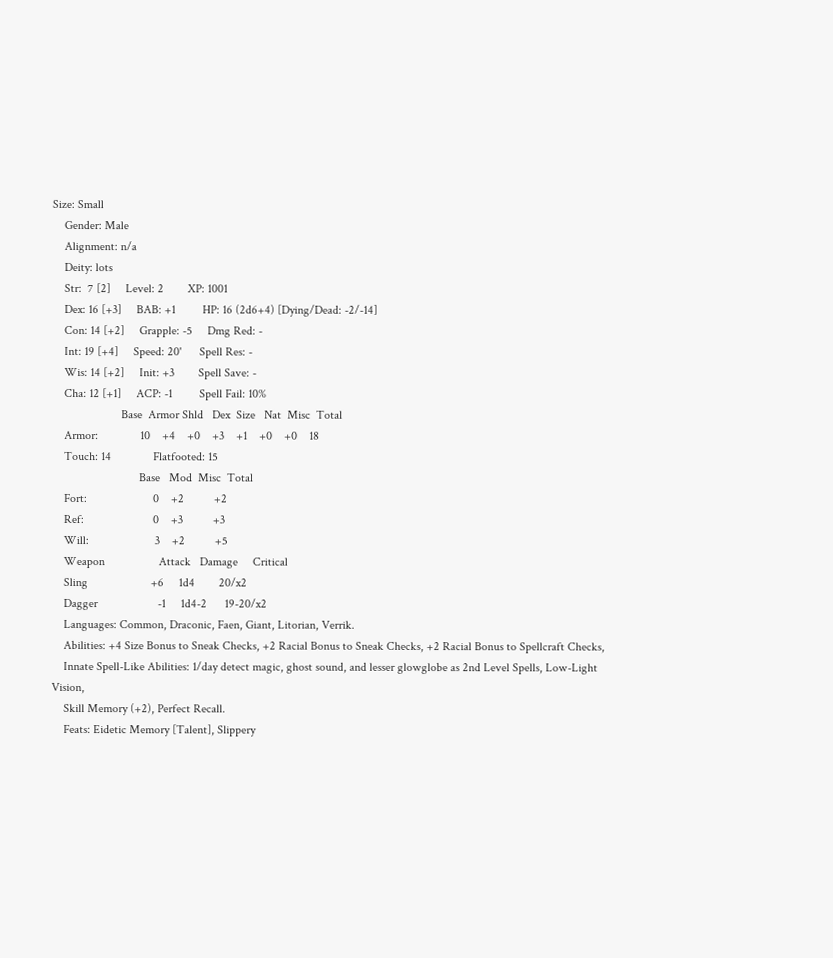Size: Small
    Gender: Male
    Alignment: n/a
    Deity: lots
    Str:  7 [2]     Level: 2        XP: 1001
    Dex: 16 [+3]     BAB: +1         HP: 16 (2d6+4) [Dying/Dead: -2/-14]
    Con: 14 [+2]     Grapple: -5     Dmg Red: -
    Int: 19 [+4]     Speed: 20'      Spell Res: -
    Wis: 14 [+2]     Init: +3        Spell Save: -
    Cha: 12 [+1]     ACP: -1         Spell Fail: 10%
                       Base  Armor Shld   Dex  Size   Nat  Misc  Total
    Armor:              10    +4    +0    +3    +1    +0    +0    18
    Touch: 14              Flatfooted: 15
                             Base   Mod  Misc  Total
    Fort:                      0    +2          +2
    Ref:                       0    +3          +3
    Will:                      3    +2          +5
    Weapon                  Attack   Damage     Critical
    Sling                     +6     1d4        20/x2
    Dagger                    -1     1d4-2      19-20/x2
    Languages: Common, Draconic, Faen, Giant, Litorian, Verrik.
    Abilities: +4 Size Bonus to Sneak Checks, +2 Racial Bonus to Sneak Checks, +2 Racial Bonus to Spellcraft Checks,
    Innate Spell-Like Abilities: 1/day detect magic, ghost sound, and lesser glowglobe as 2nd Level Spells, Low-Light Vision,
    Skill Memory (+2), Perfect Recall.
    Feats: Eidetic Memory [Talent], Slippery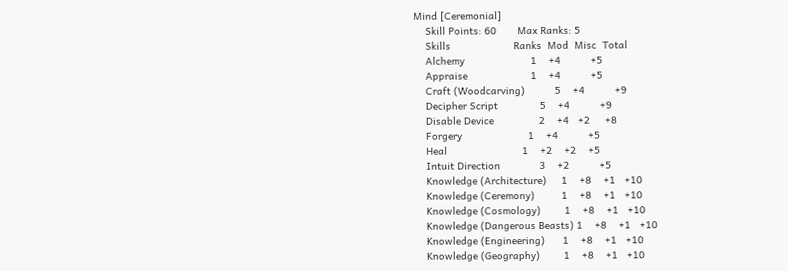Mind [Ceremonial]
    Skill Points: 60       Max Ranks: 5
    Skills                     Ranks  Mod  Misc  Total
    Alchemy                      1    +4          +5
    Appraise                     1    +4          +5
    Craft (Woodcarving)          5    +4          +9
    Decipher Script              5    +4          +9
    Disable Device               2    +4   +2     +8
    Forgery                      1    +4          +5
    Heal                         1    +2    +2    +5
    Intuit Direction             3    +2          +5
    Knowledge (Architecture)     1    +8    +1   +10
    Knowledge (Ceremony)         1    +8    +1   +10
    Knowledge (Cosmology)        1    +8    +1   +10
    Knowledge (Dangerous Beasts) 1    +8    +1   +10
    Knowledge (Engineering)      1    +8    +1   +10
    Knowledge (Geography)        1    +8    +1   +10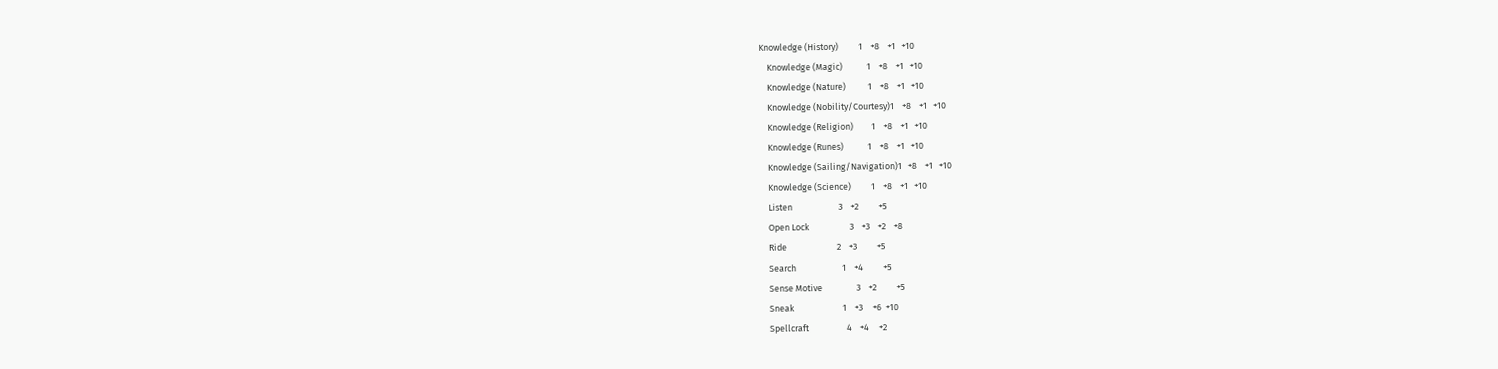Knowledge (History)          1    +8    +1   +10
    Knowledge (Magic)            1    +8    +1   +10
    Knowledge (Nature)           1    +8    +1   +10
    Knowledge (Nobility/Courtesy)1    +8    +1   +10
    Knowledge (Religion)         1    +8    +1   +10
    Knowledge (Runes)            1    +8    +1   +10
    Knowledge (Sailing/Navigation)1   +8    +1   +10
    Knowledge (Science)          1    +8    +1   +10
    Listen                       3    +2          +5
    Open Lock                    3    +3    +2    +8
    Ride                         2    +3          +5
    Search                       1    +4          +5
    Sense Motive                 3    +2          +5
    Sneak                        1    +3     +6  +10
    Spellcraft                   4    +4     +2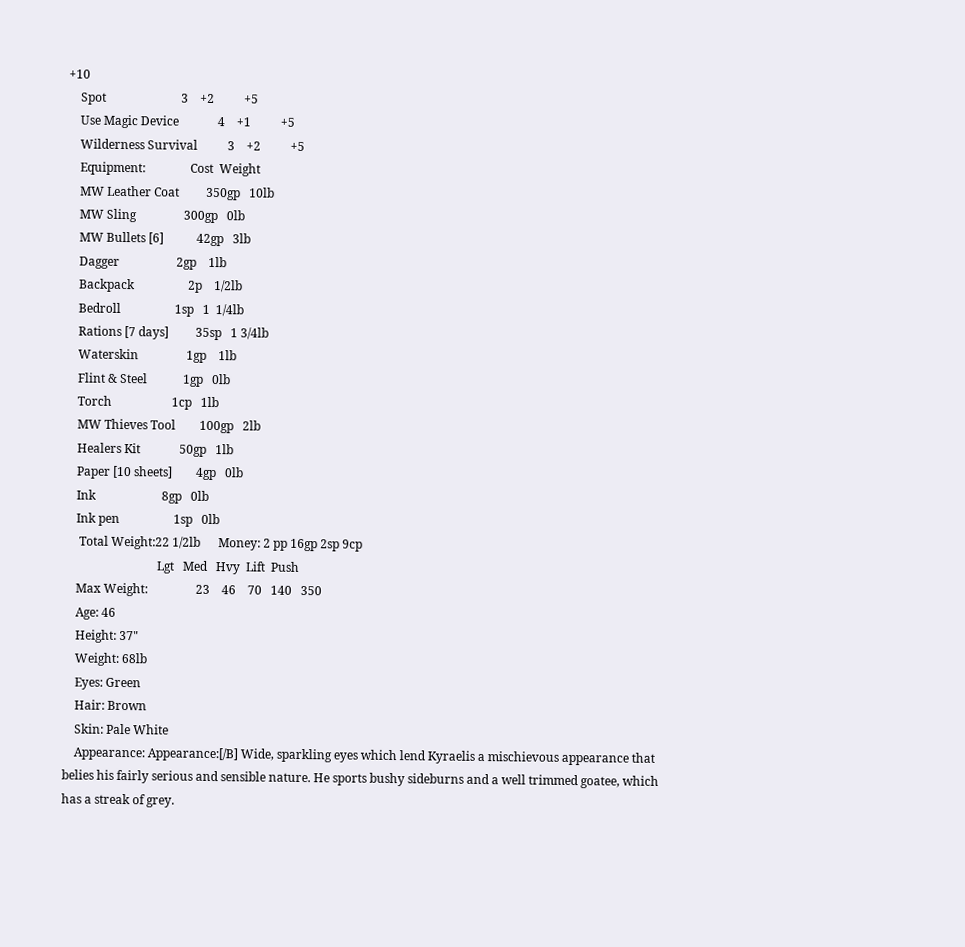+10
    Spot                         3    +2          +5
    Use Magic Device             4    +1          +5
    Wilderness Survival          3    +2          +5
    Equipment:               Cost  Weight
    MW Leather Coat         350gp   10lb
    MW Sling                300gp   0lb
    MW Bullets [6]           42gp   3lb
    Dagger                   2gp    1lb
    Backpack                  2p    1/2lb
    Bedroll                  1sp   1  1/4lb
    Rations [7 days]         35sp   1 3/4lb
    Waterskin                1gp    1lb
    Flint & Steel            1gp   0lb
    Torch                    1cp   1lb
    MW Thieves Tool        100gp   2lb
    Healers Kit             50gp   1lb
    Paper [10 sheets]        4gp   0lb
    Ink                      8gp   0lb
    Ink pen                  1sp   0lb
     Total Weight:22 1/2lb      Money: 2 pp 16gp 2sp 9cp
                               Lgt   Med   Hvy  Lift  Push
    Max Weight:                23    46    70   140   350
    Age: 46
    Height: 37"
    Weight: 68lb
    Eyes: Green
    Hair: Brown
    Skin: Pale White
    Appearance: Appearance:[/B] Wide, sparkling eyes which lend Kyraelis a mischievous appearance that belies his fairly serious and sensible nature. He sports bushy sideburns and a well trimmed goatee, which has a streak of grey.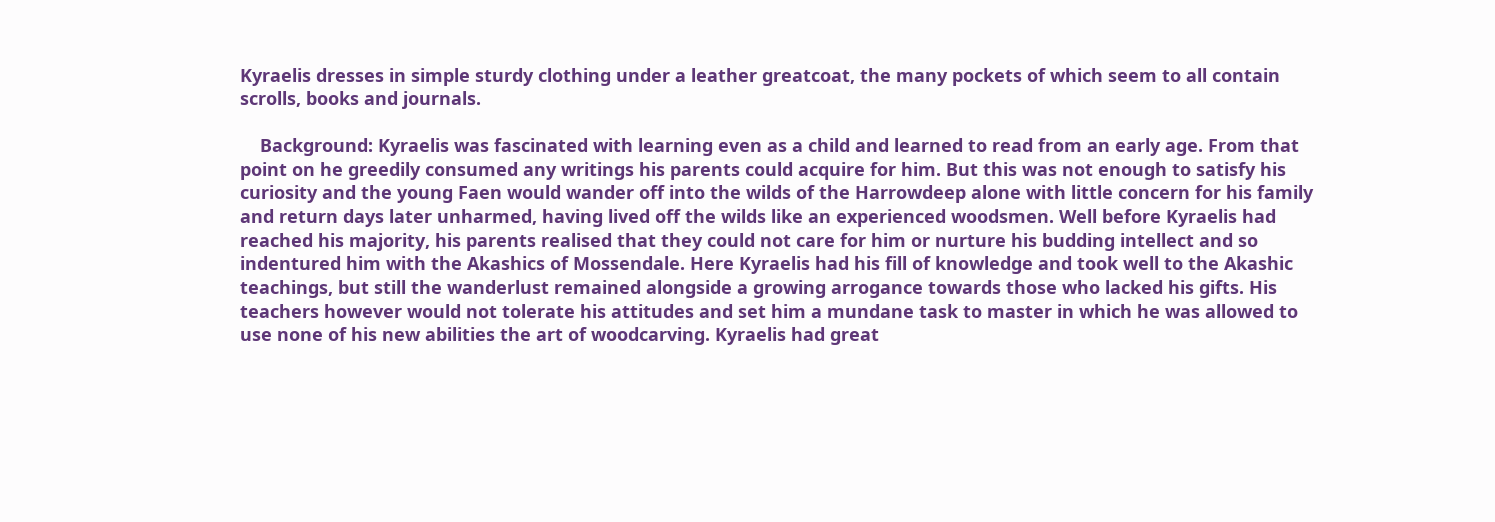Kyraelis dresses in simple sturdy clothing under a leather greatcoat, the many pockets of which seem to all contain scrolls, books and journals.

    Background: Kyraelis was fascinated with learning even as a child and learned to read from an early age. From that point on he greedily consumed any writings his parents could acquire for him. But this was not enough to satisfy his curiosity and the young Faen would wander off into the wilds of the Harrowdeep alone with little concern for his family and return days later unharmed, having lived off the wilds like an experienced woodsmen. Well before Kyraelis had reached his majority, his parents realised that they could not care for him or nurture his budding intellect and so indentured him with the Akashics of Mossendale. Here Kyraelis had his fill of knowledge and took well to the Akashic teachings, but still the wanderlust remained alongside a growing arrogance towards those who lacked his gifts. His teachers however would not tolerate his attitudes and set him a mundane task to master in which he was allowed to use none of his new abilities the art of woodcarving. Kyraelis had great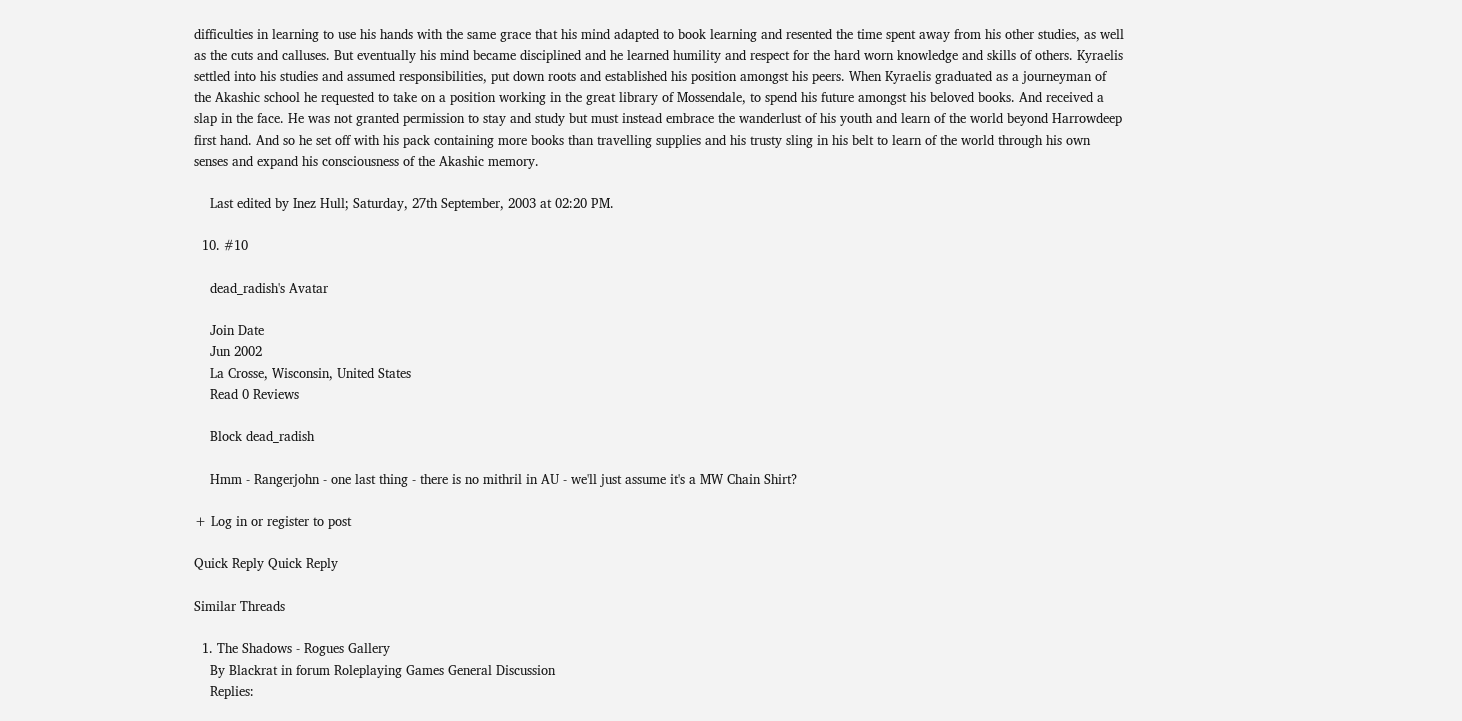difficulties in learning to use his hands with the same grace that his mind adapted to book learning and resented the time spent away from his other studies, as well as the cuts and calluses. But eventually his mind became disciplined and he learned humility and respect for the hard worn knowledge and skills of others. Kyraelis settled into his studies and assumed responsibilities, put down roots and established his position amongst his peers. When Kyraelis graduated as a journeyman of the Akashic school he requested to take on a position working in the great library of Mossendale, to spend his future amongst his beloved books. And received a slap in the face. He was not granted permission to stay and study but must instead embrace the wanderlust of his youth and learn of the world beyond Harrowdeep first hand. And so he set off with his pack containing more books than travelling supplies and his trusty sling in his belt to learn of the world through his own senses and expand his consciousness of the Akashic memory.

    Last edited by Inez Hull; Saturday, 27th September, 2003 at 02:20 PM.

  10. #10

    dead_radish's Avatar

    Join Date
    Jun 2002
    La Crosse, Wisconsin, United States
    Read 0 Reviews

    Block dead_radish

    Hmm - Rangerjohn - one last thing - there is no mithril in AU - we'll just assume it's a MW Chain Shirt?

+ Log in or register to post

Quick Reply Quick Reply

Similar Threads

  1. The Shadows - Rogues Gallery
    By Blackrat in forum Roleplaying Games General Discussion
    Replies: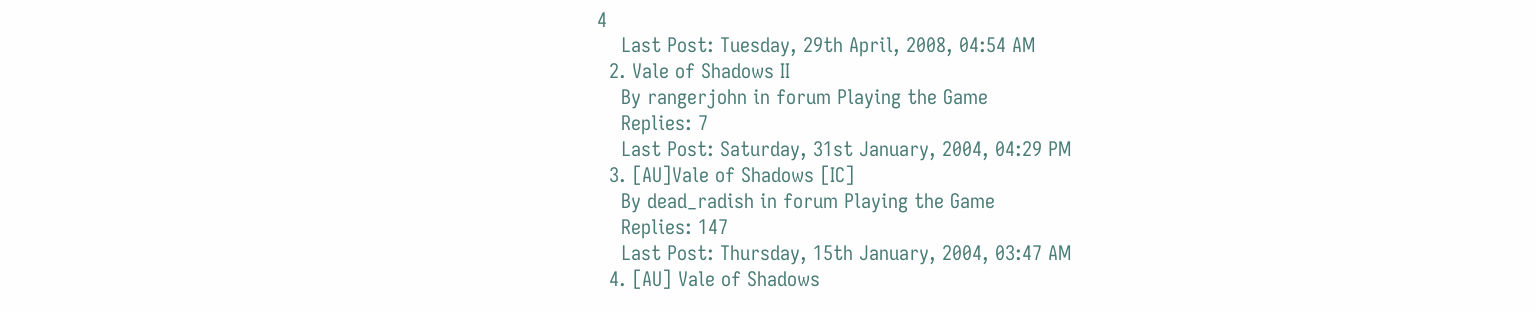4
    Last Post: Tuesday, 29th April, 2008, 04:54 AM
  2. Vale of Shadows II
    By rangerjohn in forum Playing the Game
    Replies: 7
    Last Post: Saturday, 31st January, 2004, 04:29 PM
  3. [AU]Vale of Shadows [IC]
    By dead_radish in forum Playing the Game
    Replies: 147
    Last Post: Thursday, 15th January, 2004, 03:47 AM
  4. [AU] Vale of Shadows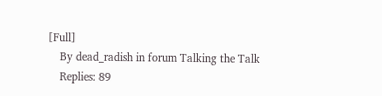[Full]
    By dead_radish in forum Talking the Talk
    Replies: 89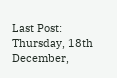Last Post: Thursday, 18th December,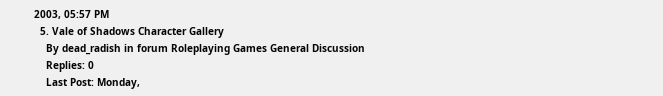2003, 05:57 PM
  5. Vale of Shadows Character Gallery
    By dead_radish in forum Roleplaying Games General Discussion
    Replies: 0
    Last Post: Monday,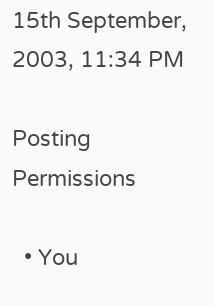15th September, 2003, 11:34 PM

Posting Permissions

  • You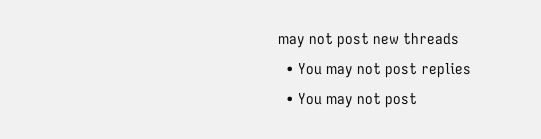may not post new threads
  • You may not post replies
  • You may not post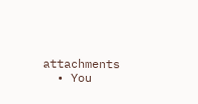attachments
  • You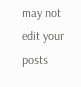may not edit your posts